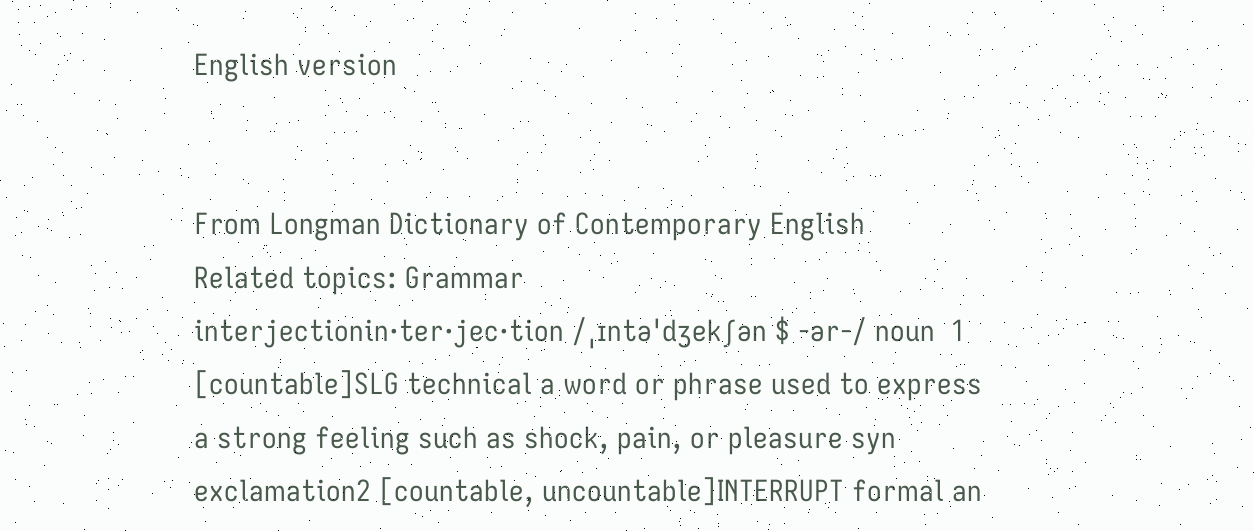English version


From Longman Dictionary of Contemporary English
Related topics: Grammar
interjectionin‧ter‧jec‧tion /ˌɪntəˈdʒekʃən $ -ər-/ noun  1 [countable]SLG technical a word or phrase used to express a strong feeling such as shock, pain, or pleasure syn exclamation2 [countable, uncountable]INTERRUPT formal an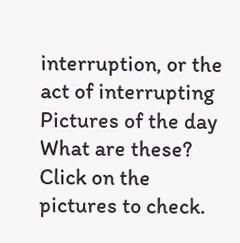interruption, or the act of interrupting
Pictures of the day
What are these?
Click on the pictures to check.